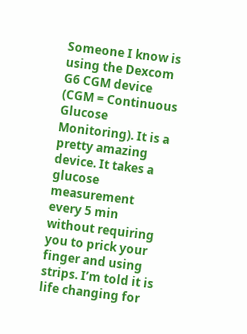Someone I know is using the Dexcom G6 CGM device (CGM = Continuous Glucose Monitoring). It is a pretty amazing device. It takes a glucose measurement every 5 min without requiring you to prick your finger and using strips. I’m told it is life changing for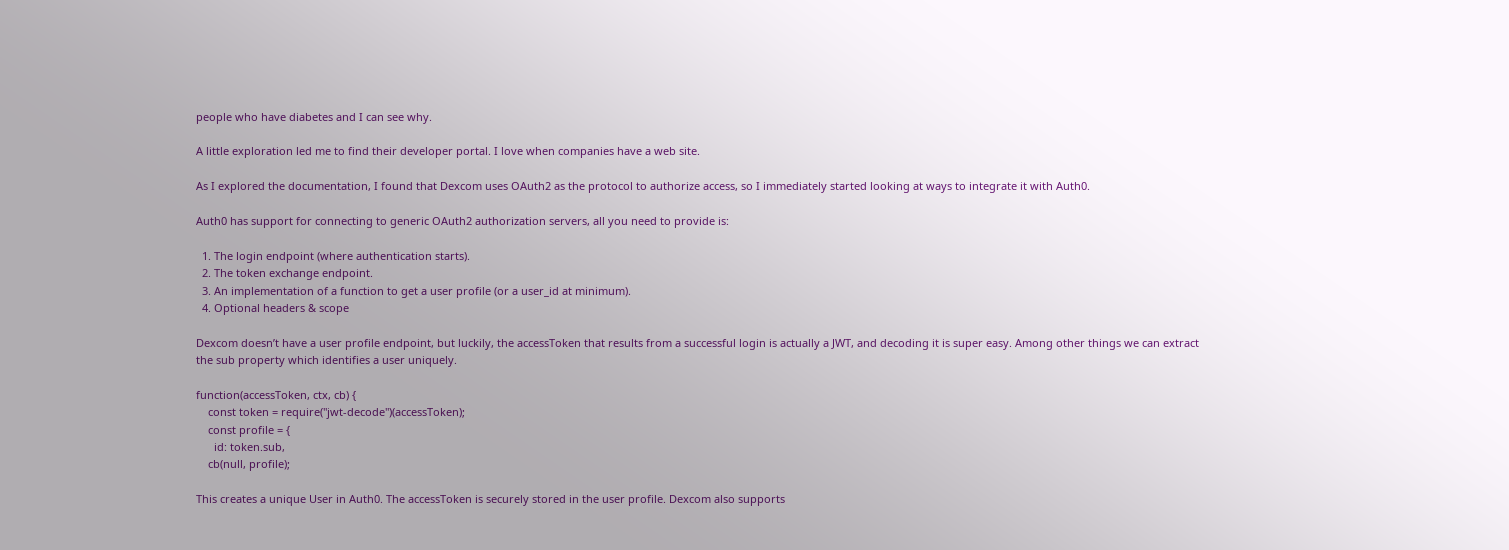people who have diabetes and I can see why.

A little exploration led me to find their developer portal. I love when companies have a web site.

As I explored the documentation, I found that Dexcom uses OAuth2 as the protocol to authorize access, so I immediately started looking at ways to integrate it with Auth0.

Auth0 has support for connecting to generic OAuth2 authorization servers, all you need to provide is:

  1. The login endpoint (where authentication starts).
  2. The token exchange endpoint.
  3. An implementation of a function to get a user profile (or a user_id at minimum).
  4. Optional headers & scope

Dexcom doesn’t have a user profile endpoint, but luckily, the accessToken that results from a successful login is actually a JWT, and decoding it is super easy. Among other things we can extract the sub property which identifies a user uniquely.

function(accessToken, ctx, cb) {
    const token = require("jwt-decode")(accessToken);
    const profile = {
      id: token.sub,
    cb(null, profile);

This creates a unique User in Auth0. The accessToken is securely stored in the user profile. Dexcom also supports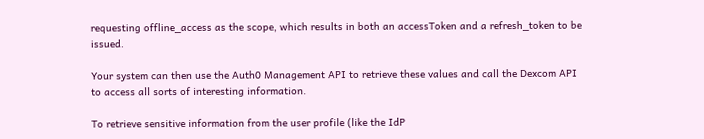requesting offline_access as the scope, which results in both an accessToken and a refresh_token to be issued.

Your system can then use the Auth0 Management API to retrieve these values and call the Dexcom API to access all sorts of interesting information.

To retrieve sensitive information from the user profile (like the IdP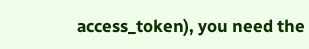access_token), you need the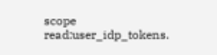scope read:user_idp_tokens.